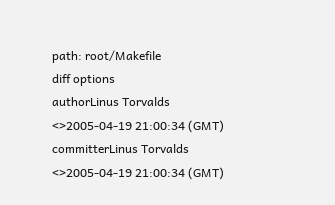path: root/Makefile
diff options
authorLinus Torvalds <>2005-04-19 21:00:34 (GMT)
committerLinus Torvalds <>2005-04-19 21:00:34 (GMT)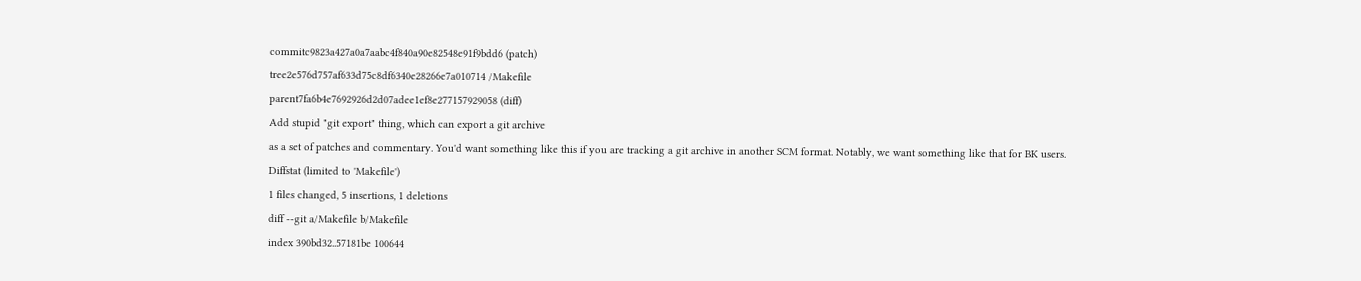commitc9823a427a0a7aabc4f840a90e82548e91f9bdd6 (patch)
tree2e576d757af633d75c8df6340e28266e7a010714 /Makefile
parent7fa6b4e7692926d2d07adee1ef8e277157929058 (diff)
Add stupid "git export" thing, which can export a git archive
as a set of patches and commentary. You'd want something like this if you are tracking a git archive in another SCM format. Notably, we want something like that for BK users.
Diffstat (limited to 'Makefile')
1 files changed, 5 insertions, 1 deletions
diff --git a/Makefile b/Makefile
index 390bd32..57181be 100644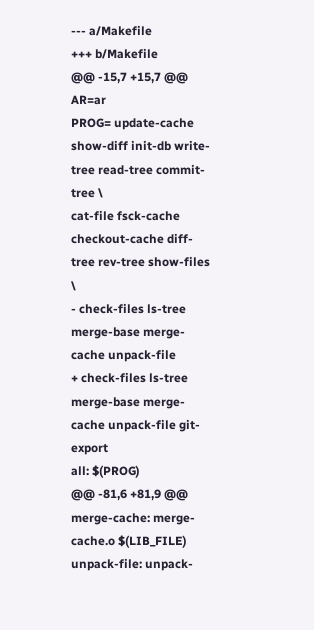--- a/Makefile
+++ b/Makefile
@@ -15,7 +15,7 @@ AR=ar
PROG= update-cache show-diff init-db write-tree read-tree commit-tree \
cat-file fsck-cache checkout-cache diff-tree rev-tree show-files \
- check-files ls-tree merge-base merge-cache unpack-file
+ check-files ls-tree merge-base merge-cache unpack-file git-export
all: $(PROG)
@@ -81,6 +81,9 @@ merge-cache: merge-cache.o $(LIB_FILE)
unpack-file: unpack-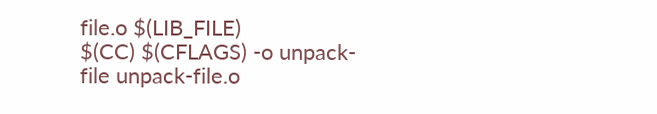file.o $(LIB_FILE)
$(CC) $(CFLAGS) -o unpack-file unpack-file.o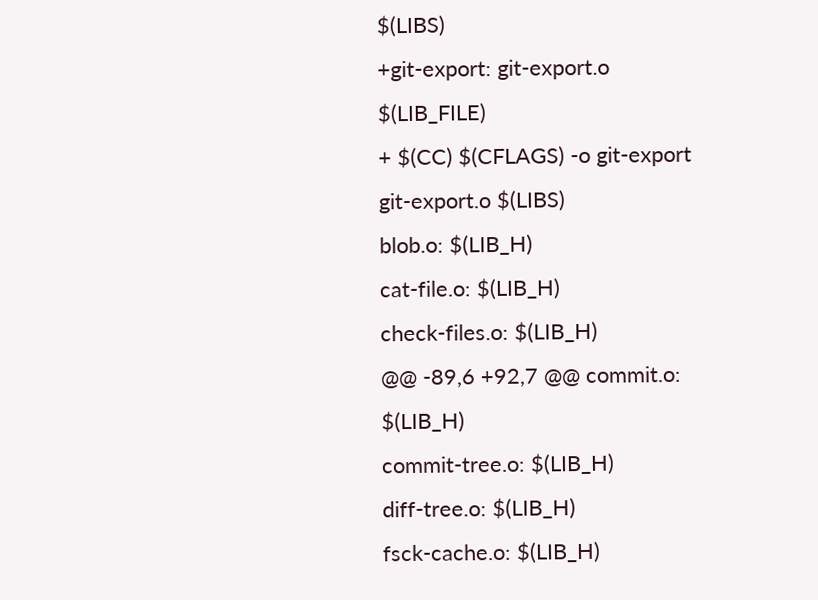$(LIBS)
+git-export: git-export.o $(LIB_FILE)
+ $(CC) $(CFLAGS) -o git-export git-export.o $(LIBS)
blob.o: $(LIB_H)
cat-file.o: $(LIB_H)
check-files.o: $(LIB_H)
@@ -89,6 +92,7 @@ commit.o: $(LIB_H)
commit-tree.o: $(LIB_H)
diff-tree.o: $(LIB_H)
fsck-cache.o: $(LIB_H)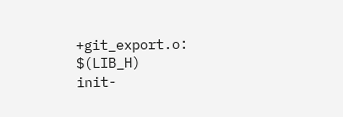+git_export.o: $(LIB_H)
init-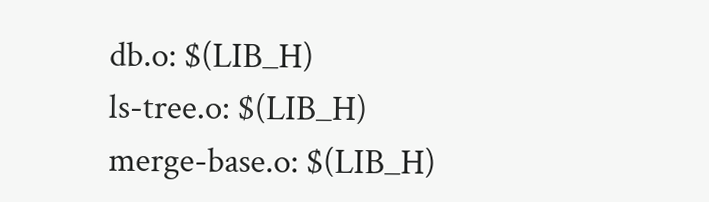db.o: $(LIB_H)
ls-tree.o: $(LIB_H)
merge-base.o: $(LIB_H)